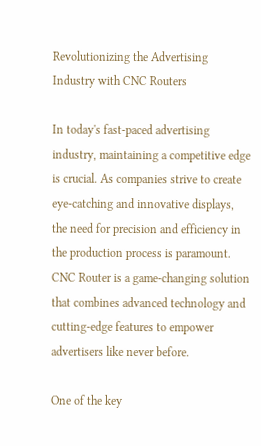Revolutionizing the Advertising Industry with CNC Routers

In today's fast-paced advertising industry, maintaining a competitive edge is crucial. As companies strive to create eye-catching and innovative displays, the need for precision and efficiency in the production process is paramount. CNC Router is a game-changing solution that combines advanced technology and cutting-edge features to empower advertisers like never before.

One of the key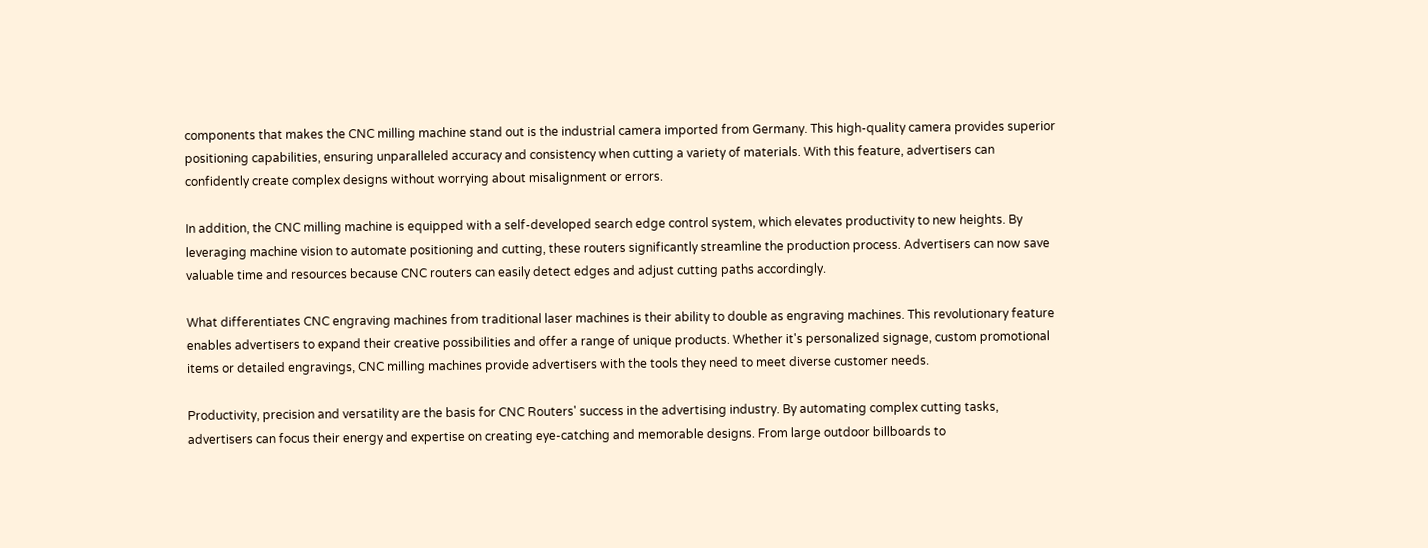components that makes the CNC milling machine stand out is the industrial camera imported from Germany. This high-quality camera provides superior positioning capabilities, ensuring unparalleled accuracy and consistency when cutting a variety of materials. With this feature, advertisers can confidently create complex designs without worrying about misalignment or errors.

In addition, the CNC milling machine is equipped with a self-developed search edge control system, which elevates productivity to new heights. By leveraging machine vision to automate positioning and cutting, these routers significantly streamline the production process. Advertisers can now save valuable time and resources because CNC routers can easily detect edges and adjust cutting paths accordingly.

What differentiates CNC engraving machines from traditional laser machines is their ability to double as engraving machines. This revolutionary feature enables advertisers to expand their creative possibilities and offer a range of unique products. Whether it's personalized signage, custom promotional items or detailed engravings, CNC milling machines provide advertisers with the tools they need to meet diverse customer needs.

Productivity, precision and versatility are the basis for CNC Routers' success in the advertising industry. By automating complex cutting tasks, advertisers can focus their energy and expertise on creating eye-catching and memorable designs. From large outdoor billboards to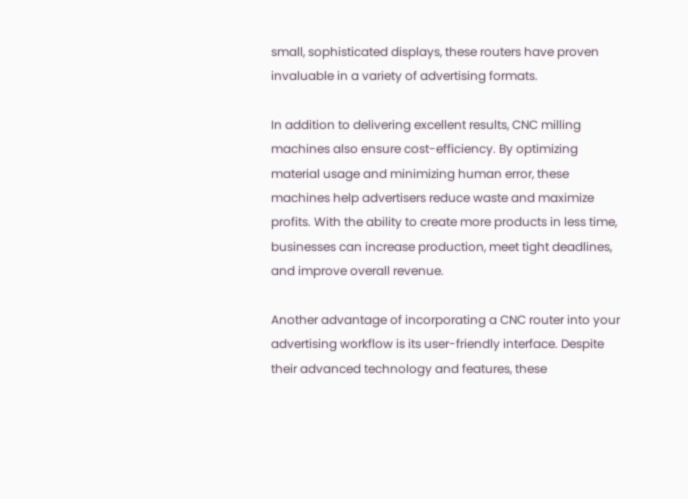small, sophisticated displays, these routers have proven invaluable in a variety of advertising formats.

In addition to delivering excellent results, CNC milling machines also ensure cost-efficiency. By optimizing material usage and minimizing human error, these machines help advertisers reduce waste and maximize profits. With the ability to create more products in less time, businesses can increase production, meet tight deadlines, and improve overall revenue.

Another advantage of incorporating a CNC router into your advertising workflow is its user-friendly interface. Despite their advanced technology and features, these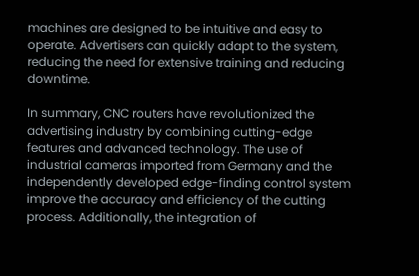machines are designed to be intuitive and easy to operate. Advertisers can quickly adapt to the system, reducing the need for extensive training and reducing downtime.

In summary, CNC routers have revolutionized the advertising industry by combining cutting-edge features and advanced technology. The use of industrial cameras imported from Germany and the independently developed edge-finding control system improve the accuracy and efficiency of the cutting process. Additionally, the integration of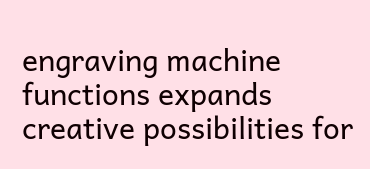engraving machine functions expands creative possibilities for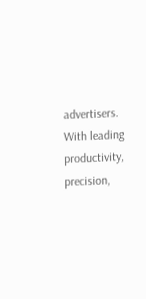advertisers. With leading productivity, precision,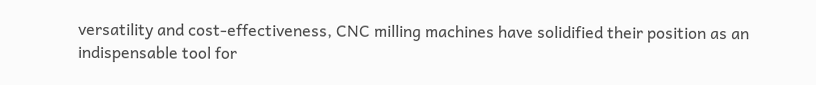versatility and cost-effectiveness, CNC milling machines have solidified their position as an indispensable tool for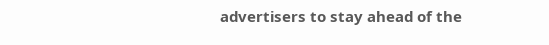advertisers to stay ahead of the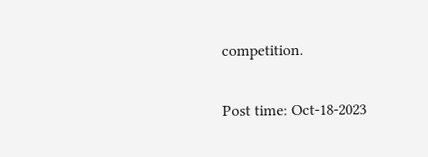competition.

Post time: Oct-18-2023